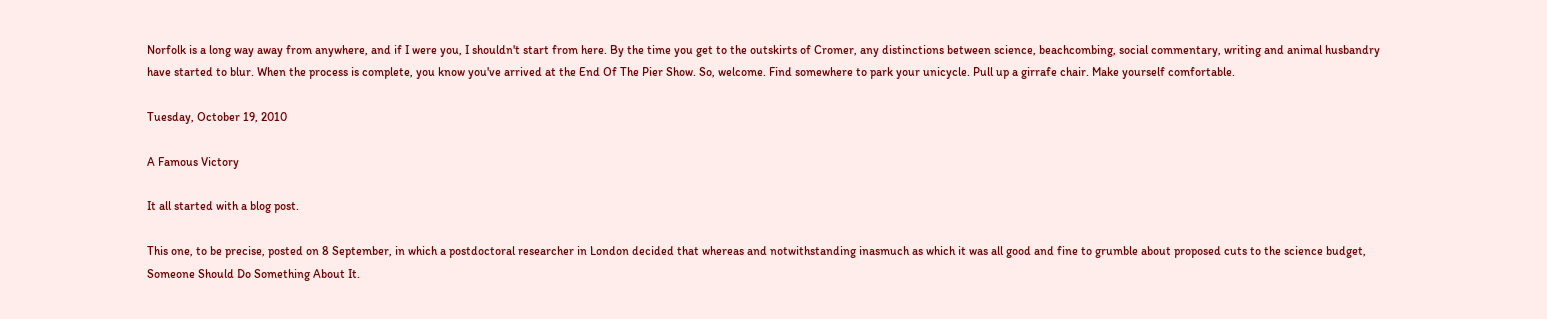Norfolk is a long way away from anywhere, and if I were you, I shouldn't start from here. By the time you get to the outskirts of Cromer, any distinctions between science, beachcombing, social commentary, writing and animal husbandry have started to blur. When the process is complete, you know you've arrived at the End Of The Pier Show. So, welcome. Find somewhere to park your unicycle. Pull up a girrafe chair. Make yourself comfortable.

Tuesday, October 19, 2010

A Famous Victory

It all started with a blog post.

This one, to be precise, posted on 8 September, in which a postdoctoral researcher in London decided that whereas and notwithstanding inasmuch as which it was all good and fine to grumble about proposed cuts to the science budget, Someone Should Do Something About It.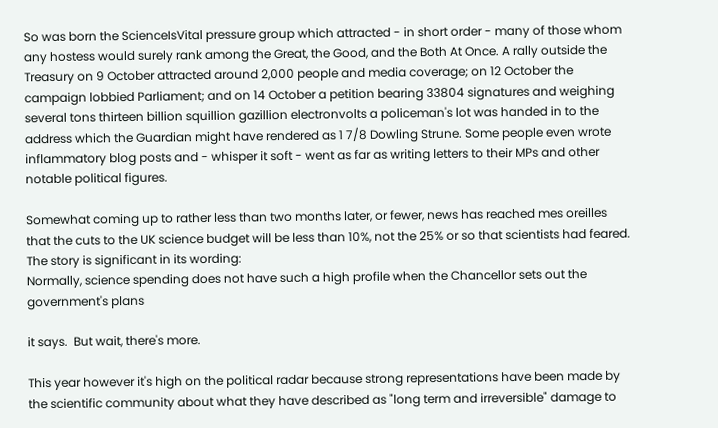So was born the ScienceIsVital pressure group which attracted - in short order - many of those whom any hostess would surely rank among the Great, the Good, and the Both At Once. A rally outside the Treasury on 9 October attracted around 2,000 people and media coverage; on 12 October the campaign lobbied Parliament; and on 14 October a petition bearing 33804 signatures and weighing several tons thirteen billion squillion gazillion electronvolts a policeman's lot was handed in to the address which the Guardian might have rendered as 1 7/8 Dowling Strune. Some people even wrote inflammatory blog posts and - whisper it soft - went as far as writing letters to their MPs and other notable political figures.

Somewhat coming up to rather less than two months later, or fewer, news has reached mes oreilles that the cuts to the UK science budget will be less than 10%, not the 25% or so that scientists had feared. The story is significant in its wording:
Normally, science spending does not have such a high profile when the Chancellor sets out the government's plans

it says.  But wait, there's more.

This year however it's high on the political radar because strong representations have been made by the scientific community about what they have described as "long term and irreversible" damage to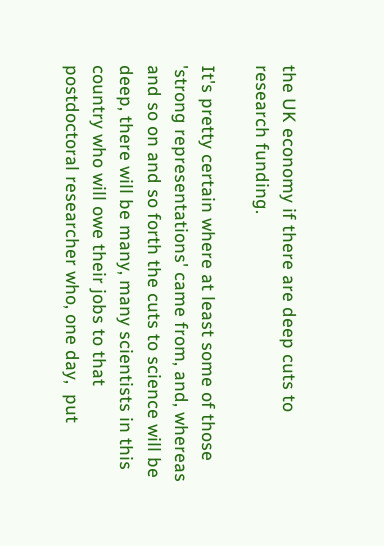the UK economy if there are deep cuts to research funding.

It's pretty certain where at least some of those 'strong representations' came from, and, whereas and so on and so forth the cuts to science will be deep, there will be many, many scientists in this country who will owe their jobs to that postdoctoral researcher who, one day,  put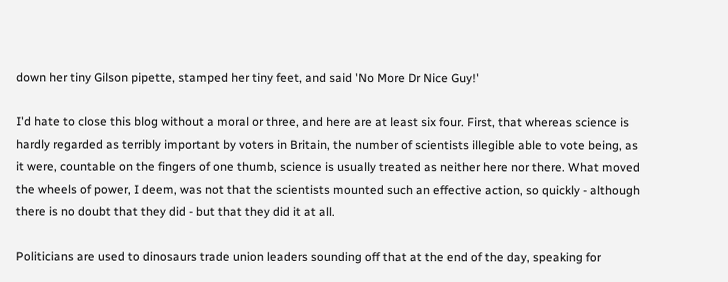down her tiny Gilson pipette, stamped her tiny feet, and said 'No More Dr Nice Guy!'

I'd hate to close this blog without a moral or three, and here are at least six four. First, that whereas science is hardly regarded as terribly important by voters in Britain, the number of scientists illegible able to vote being, as it were, countable on the fingers of one thumb, science is usually treated as neither here nor there. What moved the wheels of power, I deem, was not that the scientists mounted such an effective action, so quickly - although there is no doubt that they did - but that they did it at all.

Politicians are used to dinosaurs trade union leaders sounding off that at the end of the day, speaking for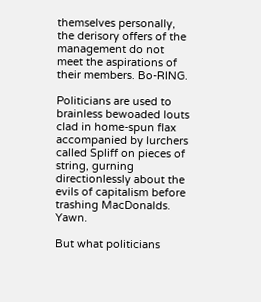themselves personally, the derisory offers of the management do not meet the aspirations of their members. Bo-RING.

Politicians are used to brainless bewoaded louts clad in home-spun flax accompanied by lurchers called Spliff on pieces of string, gurning directionlessly about the evils of capitalism before trashing MacDonalds. Yawn.

But what politicians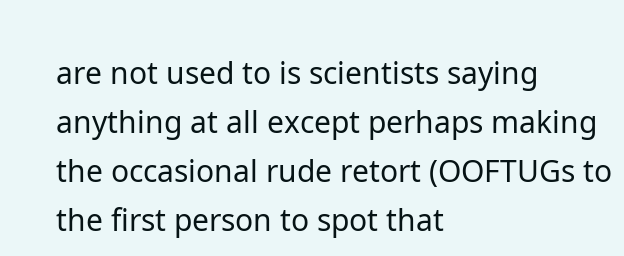are not used to is scientists saying anything at all except perhaps making the occasional rude retort (OOFTUGs to the first person to spot that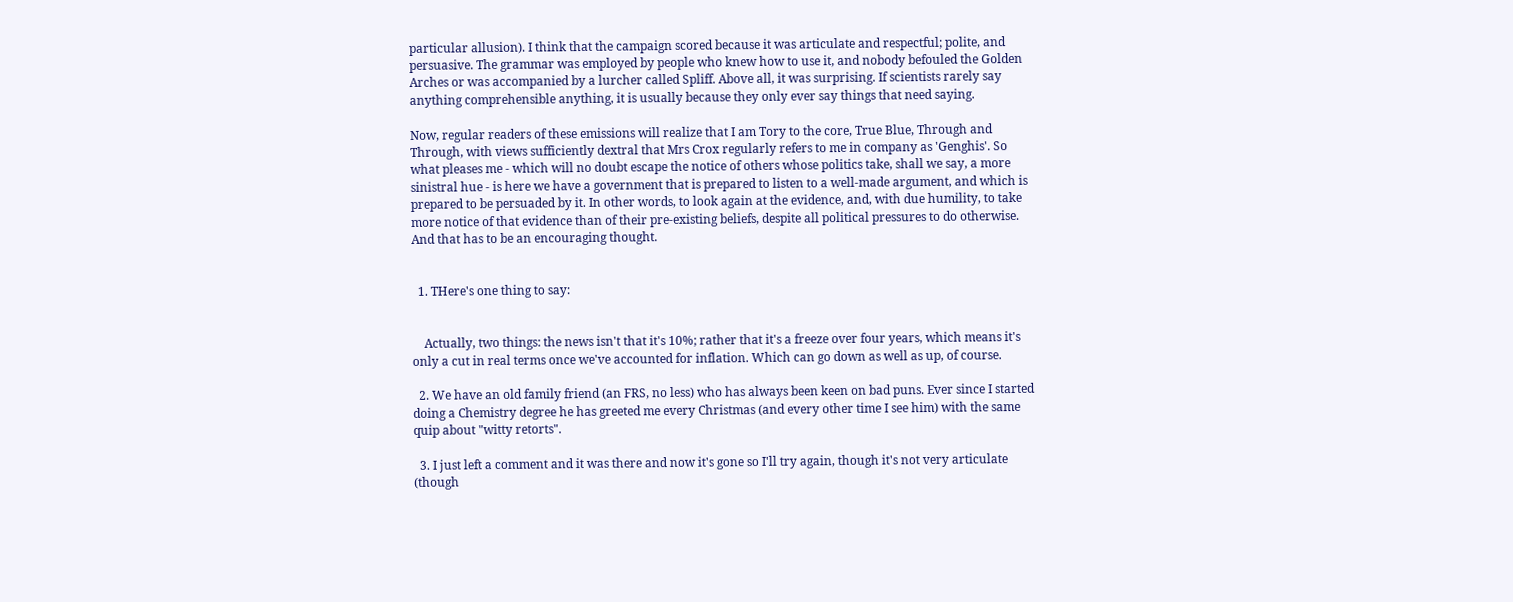particular allusion). I think that the campaign scored because it was articulate and respectful; polite, and persuasive. The grammar was employed by people who knew how to use it, and nobody befouled the Golden Arches or was accompanied by a lurcher called Spliff. Above all, it was surprising. If scientists rarely say anything comprehensible anything, it is usually because they only ever say things that need saying.

Now, regular readers of these emissions will realize that I am Tory to the core, True Blue, Through and Through, with views sufficiently dextral that Mrs Crox regularly refers to me in company as 'Genghis'. So what pleases me - which will no doubt escape the notice of others whose politics take, shall we say, a more sinistral hue - is here we have a government that is prepared to listen to a well-made argument, and which is prepared to be persuaded by it. In other words, to look again at the evidence, and, with due humility, to take more notice of that evidence than of their pre-existing beliefs, despite all political pressures to do otherwise. And that has to be an encouraging thought.


  1. THere's one thing to say:


    Actually, two things: the news isn't that it's 10%; rather that it's a freeze over four years, which means it's only a cut in real terms once we've accounted for inflation. Which can go down as well as up, of course.

  2. We have an old family friend (an FRS, no less) who has always been keen on bad puns. Ever since I started doing a Chemistry degree he has greeted me every Christmas (and every other time I see him) with the same quip about "witty retorts".

  3. I just left a comment and it was there and now it's gone so I'll try again, though it's not very articulate (though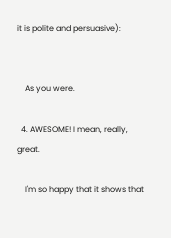it is polite and persuasive):


    As you were.

  4. AWESOME! I mean, really, great.

    I'm so happy that it shows that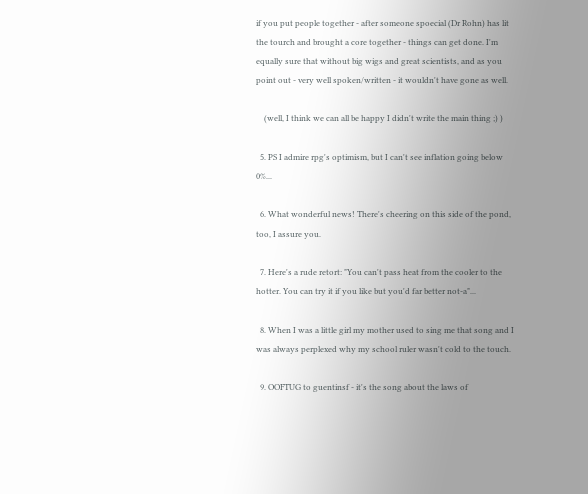if you put people together - after someone spoecial (Dr Rohn) has lit the tourch and brought a core together - things can get done. I'm equally sure that without big wigs and great scientists, and as you point out - very well spoken/written - it wouldn't have gone as well.

    (well, I think we can all be happy I didn't write the main thing ;) )

  5. PS I admire rpg's optimism, but I can't see inflation going below 0%...

  6. What wonderful news! There's cheering on this side of the pond, too, I assure you.

  7. Here's a rude retort: "You can't pass heat from the cooler to the hotter. You can try it if you like but you'd far better not-a"...

  8. When I was a little girl my mother used to sing me that song and I was always perplexed why my school ruler wasn't cold to the touch.

  9. OOFTUG to guentinsf - it's the song about the laws of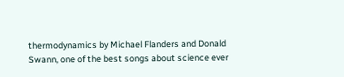thermodynamics by Michael Flanders and Donald Swann, one of the best songs about science ever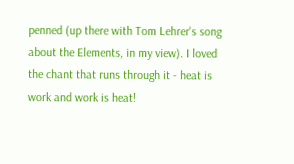penned (up there with Tom Lehrer's song about the Elements, in my view). I loved the chant that runs through it - heat is work and work is heat!